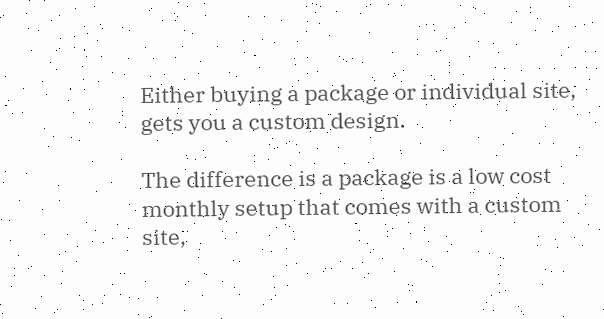Either buying a package or individual site, gets you a custom design.

The difference is a package is a low cost monthly setup that comes with a custom site,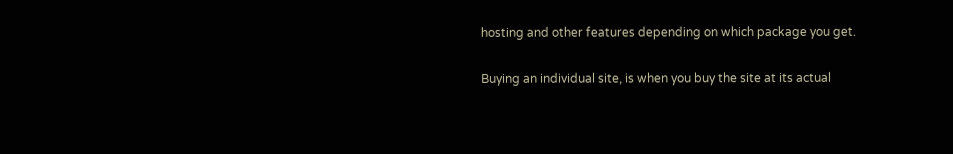hosting and other features depending on which package you get.

Buying an individual site, is when you buy the site at its actual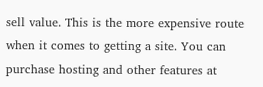sell value. This is the more expensive route when it comes to getting a site. You can purchase hosting and other features at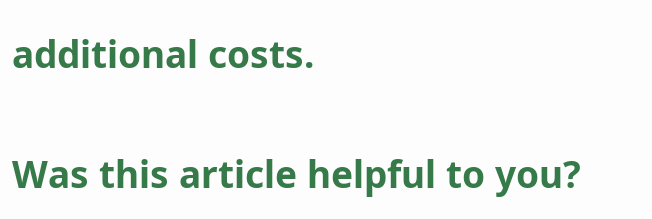additional costs.

Was this article helpful to you?